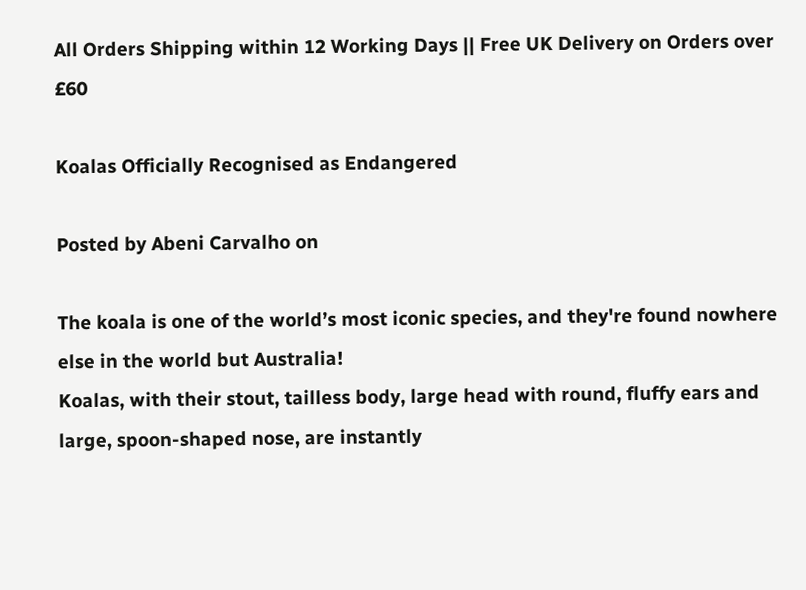All Orders Shipping within 12 Working Days || Free UK Delivery on Orders over £60

Koalas Officially Recognised as Endangered

Posted by Abeni Carvalho on

The koala is one of the world’s most iconic species, and they're found nowhere else in the world but Australia!
Koalas, with their stout, tailless body, large head with round, fluffy ears and large, spoon-shaped nose, are instantly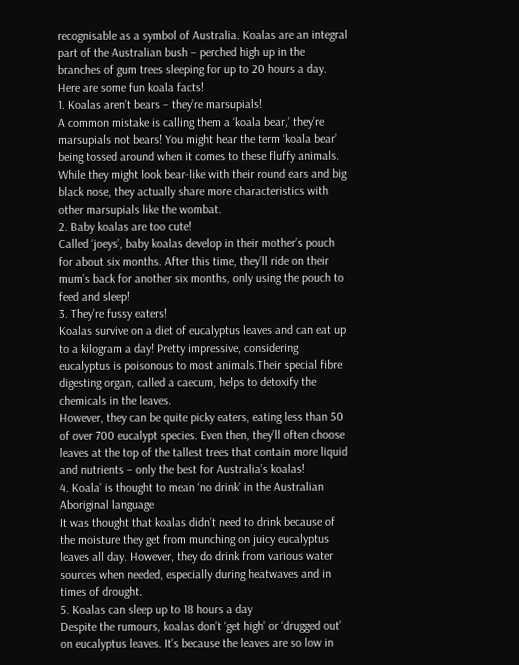recognisable as a symbol of Australia. Koalas are an integral part of the Australian bush – perched high up in the branches of gum trees sleeping for up to 20 hours a day.
Here are some fun koala facts!
1. Koalas aren’t bears – they’re marsupials!
A common mistake is calling them a ‘koala bear,’ they’re marsupials not bears! You might hear the term ‘koala bear’ being tossed around when it comes to these fluffy animals. While they might look bear-like with their round ears and big black nose, they actually share more characteristics with other marsupials like the wombat.
2. Baby koalas are too cute!
Called ‘joeys’, baby koalas develop in their mother’s pouch for about six months. After this time, they’ll ride on their mum’s back for another six months, only using the pouch to feed and sleep!
3. They’re fussy eaters!
Koalas survive on a diet of eucalyptus leaves and can eat up to a kilogram a day! Pretty impressive, considering eucalyptus is poisonous to most animals.Their special fibre digesting organ, called a caecum, helps to detoxify the chemicals in the leaves.
However, they can be quite picky eaters, eating less than 50 of over 700 eucalypt species. Even then, they’ll often choose leaves at the top of the tallest trees that contain more liquid and nutrients – only the best for Australia’s koalas!
4. Koala’ is thought to mean ‘no drink’ in the Australian Aboriginal language
It was thought that koalas didn’t need to drink because of the moisture they get from munching on juicy eucalyptus leaves all day. However, they do drink from various water sources when needed, especially during heatwaves and in times of drought.
5. Koalas can sleep up to 18 hours a day
Despite the rumours, koalas don’t ‘get high’ or ‘drugged out’ on eucalyptus leaves. It’s because the leaves are so low in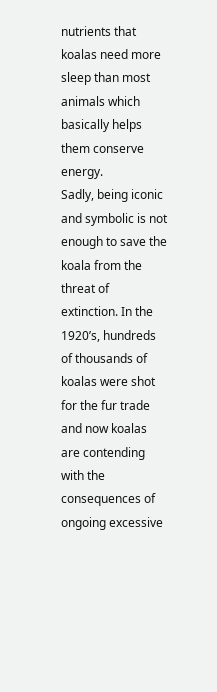nutrients that koalas need more sleep than most animals which basically helps them conserve energy.
Sadly, being iconic and symbolic is not enough to save the koala from the threat of extinction. In the 1920’s, hundreds of thousands of koalas were shot for the fur trade and now koalas are contending with the consequences of ongoing excessive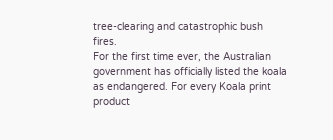tree-clearing and catastrophic bush fires.
For the first time ever, the Australian government has officially listed the koala as endangered. For every Koala print product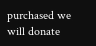purchased we will donate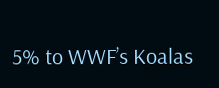5% to WWF’s Koalas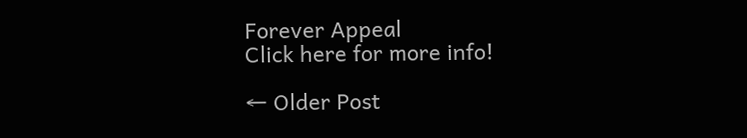Forever Appeal
Click here for more info!

← Older Post